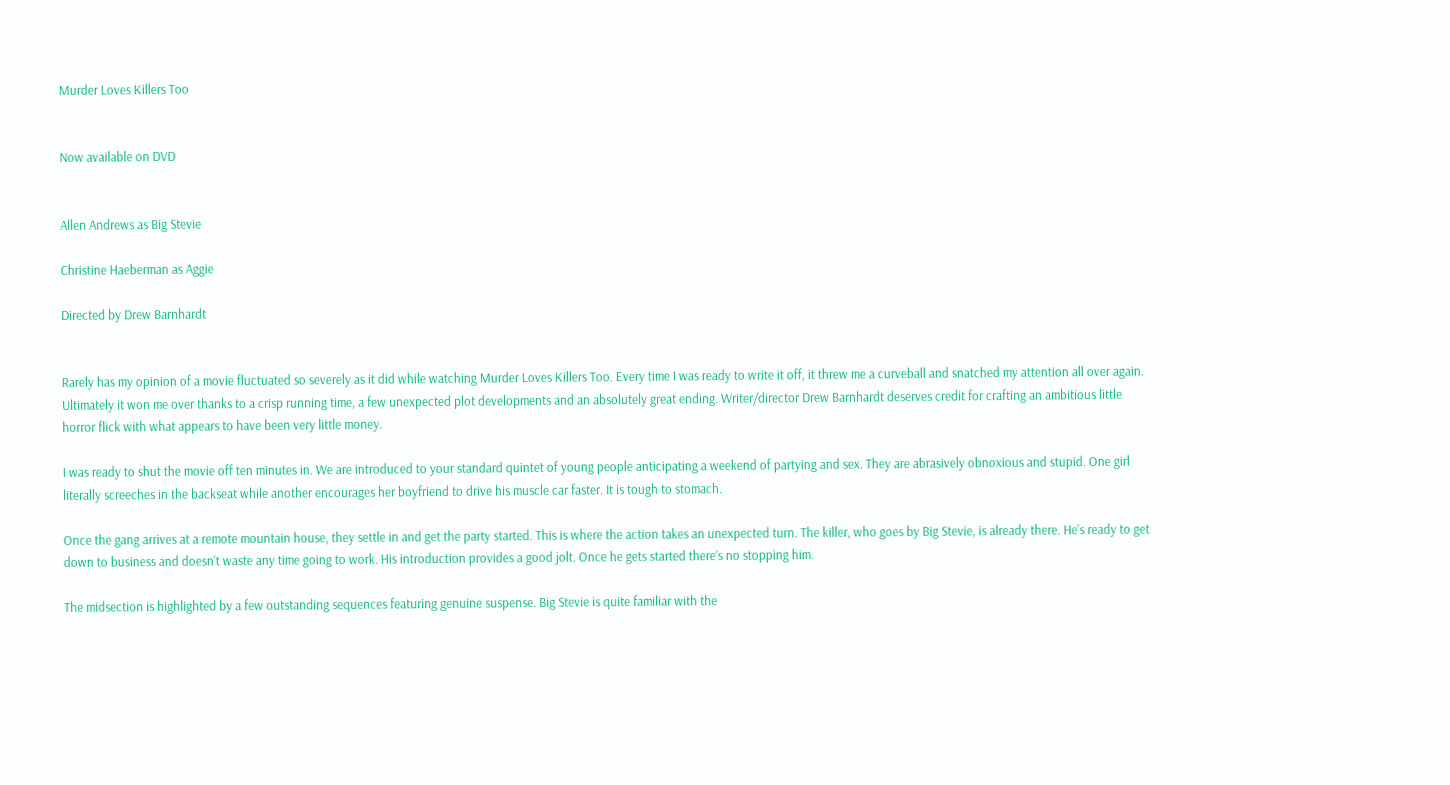Murder Loves Killers Too


Now available on DVD


Allen Andrews as Big Stevie

Christine Haeberman as Aggie

Directed by Drew Barnhardt


Rarely has my opinion of a movie fluctuated so severely as it did while watching Murder Loves Killers Too. Every time I was ready to write it off, it threw me a curveball and snatched my attention all over again. Ultimately it won me over thanks to a crisp running time, a few unexpected plot developments and an absolutely great ending. Writer/director Drew Barnhardt deserves credit for crafting an ambitious little horror flick with what appears to have been very little money.

I was ready to shut the movie off ten minutes in. We are introduced to your standard quintet of young people anticipating a weekend of partying and sex. They are abrasively obnoxious and stupid. One girl literally screeches in the backseat while another encourages her boyfriend to drive his muscle car faster. It is tough to stomach.

Once the gang arrives at a remote mountain house, they settle in and get the party started. This is where the action takes an unexpected turn. The killer, who goes by Big Stevie, is already there. He’s ready to get down to business and doesn’t waste any time going to work. His introduction provides a good jolt. Once he gets started there’s no stopping him.

The midsection is highlighted by a few outstanding sequences featuring genuine suspense. Big Stevie is quite familiar with the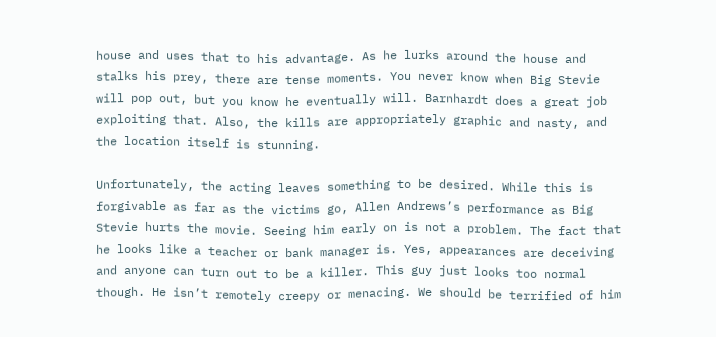house and uses that to his advantage. As he lurks around the house and stalks his prey, there are tense moments. You never know when Big Stevie will pop out, but you know he eventually will. Barnhardt does a great job exploiting that. Also, the kills are appropriately graphic and nasty, and the location itself is stunning.

Unfortunately, the acting leaves something to be desired. While this is forgivable as far as the victims go, Allen Andrews’s performance as Big Stevie hurts the movie. Seeing him early on is not a problem. The fact that he looks like a teacher or bank manager is. Yes, appearances are deceiving and anyone can turn out to be a killer. This guy just looks too normal though. He isn’t remotely creepy or menacing. We should be terrified of him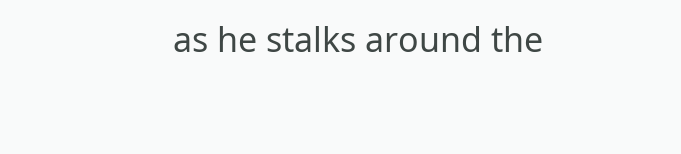as he stalks around the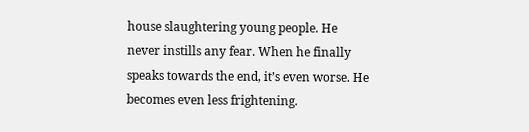house slaughtering young people. He never instills any fear. When he finally speaks towards the end, it’s even worse. He becomes even less frightening.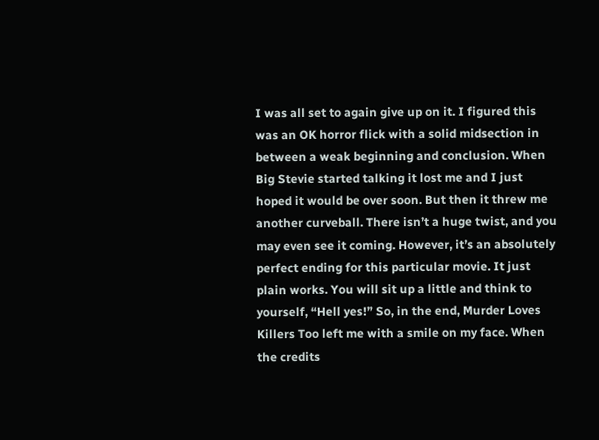I was all set to again give up on it. I figured this was an OK horror flick with a solid midsection in between a weak beginning and conclusion. When Big Stevie started talking it lost me and I just hoped it would be over soon. But then it threw me another curveball. There isn’t a huge twist, and you may even see it coming. However, it’s an absolutely perfect ending for this particular movie. It just plain works. You will sit up a little and think to yourself, “Hell yes!” So, in the end, Murder Loves Killers Too left me with a smile on my face. When the credits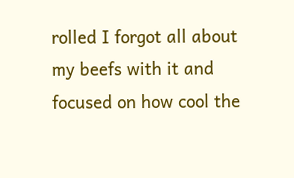rolled I forgot all about my beefs with it and focused on how cool the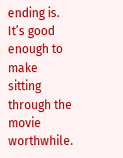ending is. It’s good enough to make sitting through the movie worthwhile.